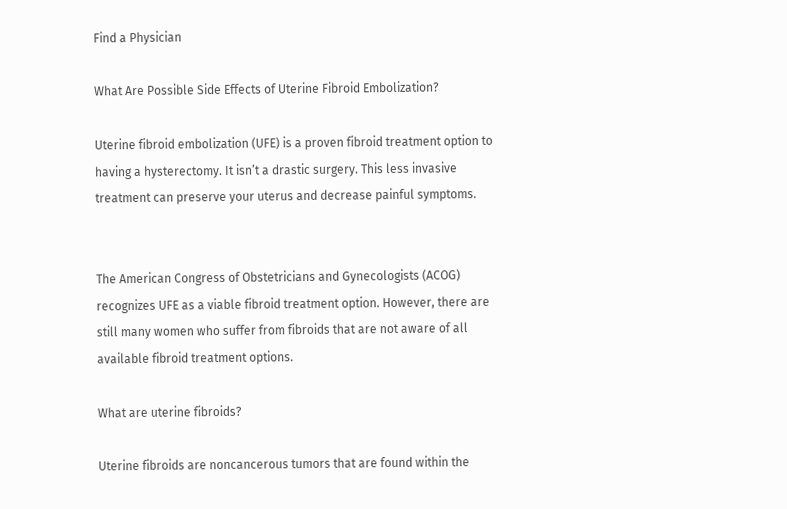Find a Physician

What Are Possible Side Effects of Uterine Fibroid Embolization?

Uterine fibroid embolization (UFE) is a proven fibroid treatment option to having a hysterectomy. It isn’t a drastic surgery. This less invasive treatment can preserve your uterus and decrease painful symptoms.


The American Congress of Obstetricians and Gynecologists (ACOG) recognizes UFE as a viable fibroid treatment option. However, there are still many women who suffer from fibroids that are not aware of all available fibroid treatment options.

What are uterine fibroids?

Uterine fibroids are noncancerous tumors that are found within the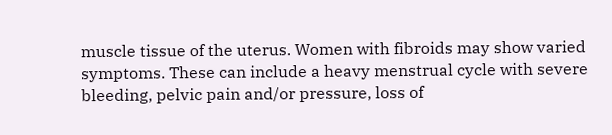muscle tissue of the uterus. Women with fibroids may show varied symptoms. These can include a heavy menstrual cycle with severe bleeding, pelvic pain and/or pressure, loss of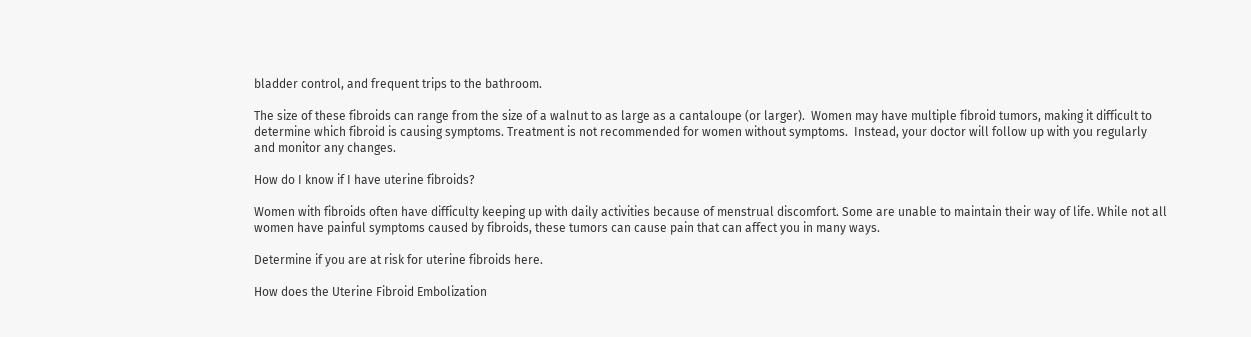bladder control, and frequent trips to the bathroom.

The size of these fibroids can range from the size of a walnut to as large as a cantaloupe (or larger).  Women may have multiple fibroid tumors, making it difficult to determine which fibroid is causing symptoms. Treatment is not recommended for women without symptoms.  Instead, your doctor will follow up with you regularly and monitor any changes.

How do I know if I have uterine fibroids?

Women with fibroids often have difficulty keeping up with daily activities because of menstrual discomfort. Some are unable to maintain their way of life. While not all women have painful symptoms caused by fibroids, these tumors can cause pain that can affect you in many ways.

Determine if you are at risk for uterine fibroids here.

How does the Uterine Fibroid Embolization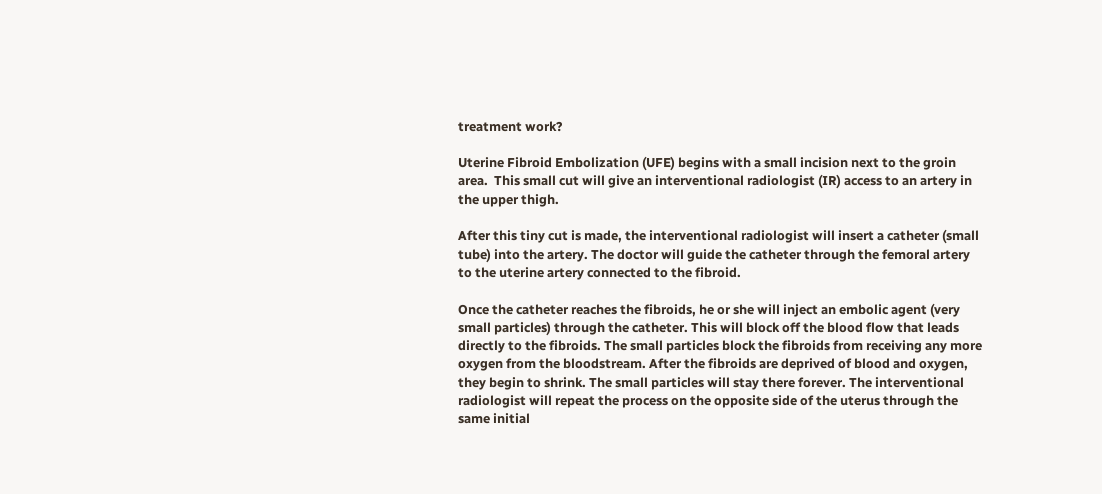treatment work?

Uterine Fibroid Embolization (UFE) begins with a small incision next to the groin area.  This small cut will give an interventional radiologist (IR) access to an artery in the upper thigh.

After this tiny cut is made, the interventional radiologist will insert a catheter (small tube) into the artery. The doctor will guide the catheter through the femoral artery to the uterine artery connected to the fibroid.

Once the catheter reaches the fibroids, he or she will inject an embolic agent (very small particles) through the catheter. This will block off the blood flow that leads directly to the fibroids. The small particles block the fibroids from receiving any more oxygen from the bloodstream. After the fibroids are deprived of blood and oxygen, they begin to shrink. The small particles will stay there forever. The interventional radiologist will repeat the process on the opposite side of the uterus through the same initial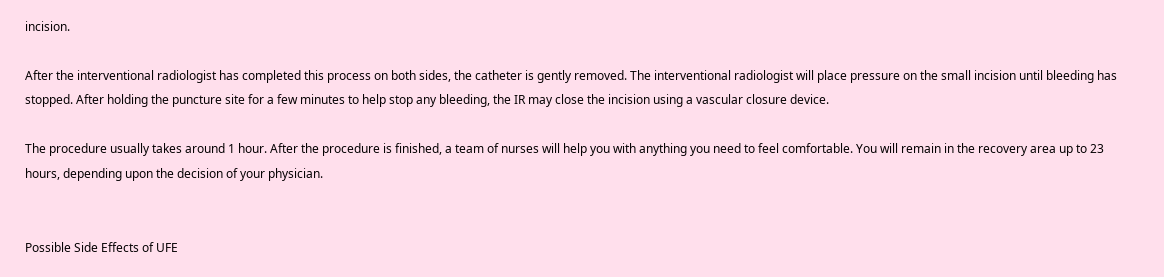incision.

After the interventional radiologist has completed this process on both sides, the catheter is gently removed. The interventional radiologist will place pressure on the small incision until bleeding has stopped. After holding the puncture site for a few minutes to help stop any bleeding, the IR may close the incision using a vascular closure device.

The procedure usually takes around 1 hour. After the procedure is finished, a team of nurses will help you with anything you need to feel comfortable. You will remain in the recovery area up to 23 hours, depending upon the decision of your physician.


Possible Side Effects of UFE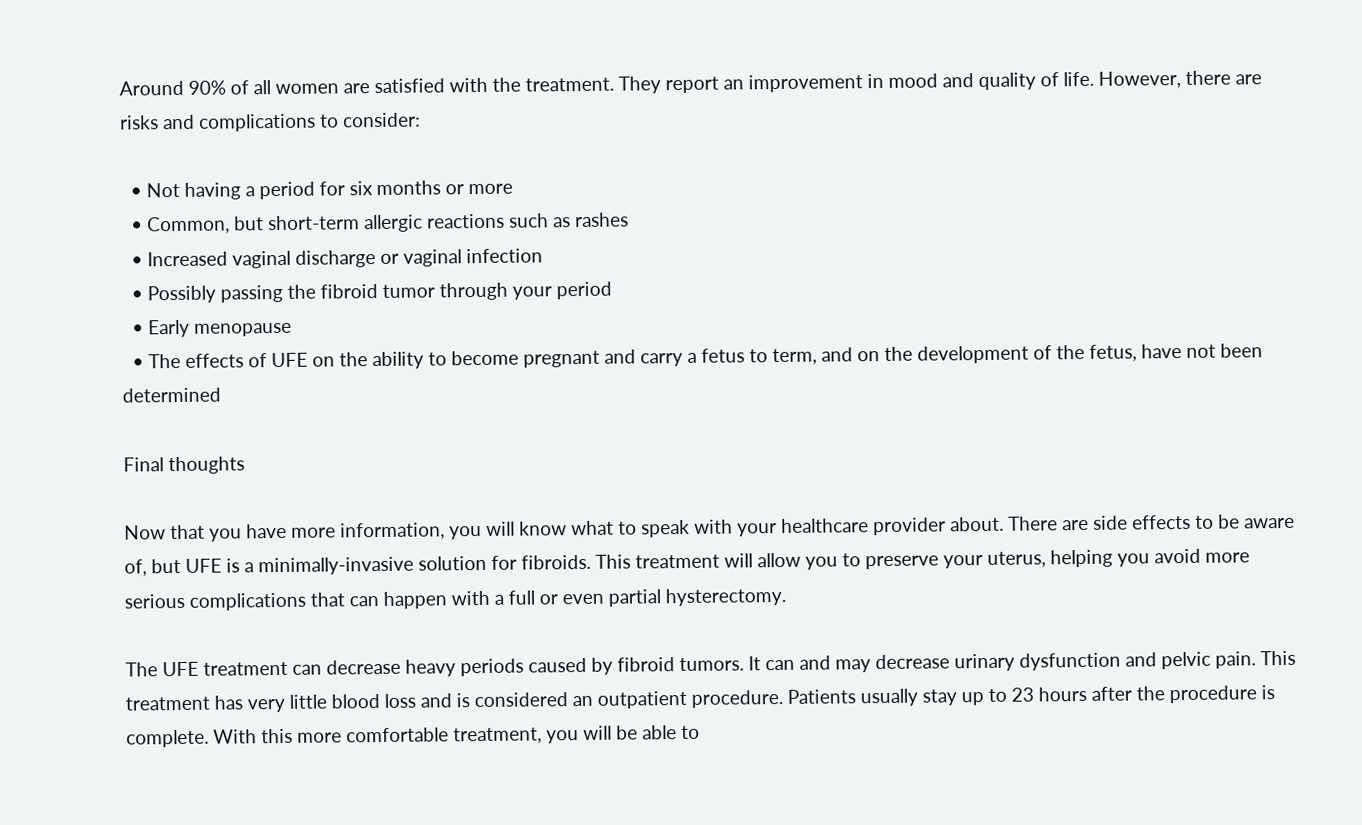Around 90% of all women are satisfied with the treatment. They report an improvement in mood and quality of life. However, there are risks and complications to consider:

  • Not having a period for six months or more
  • Common, but short-term allergic reactions such as rashes
  • Increased vaginal discharge or vaginal infection
  • Possibly passing the fibroid tumor through your period
  • Early menopause
  • The effects of UFE on the ability to become pregnant and carry a fetus to term, and on the development of the fetus, have not been determined

Final thoughts

Now that you have more information, you will know what to speak with your healthcare provider about. There are side effects to be aware of, but UFE is a minimally-invasive solution for fibroids. This treatment will allow you to preserve your uterus, helping you avoid more serious complications that can happen with a full or even partial hysterectomy.

The UFE treatment can decrease heavy periods caused by fibroid tumors. It can and may decrease urinary dysfunction and pelvic pain. This treatment has very little blood loss and is considered an outpatient procedure. Patients usually stay up to 23 hours after the procedure is complete. With this more comfortable treatment, you will be able to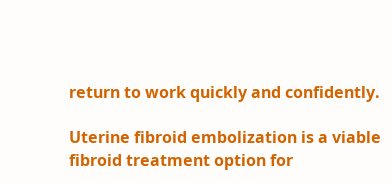return to work quickly and confidently.

Uterine fibroid embolization is a viable fibroid treatment option for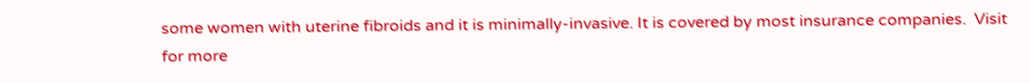some women with uterine fibroids and it is minimally-invasive. It is covered by most insurance companies.  Visit for more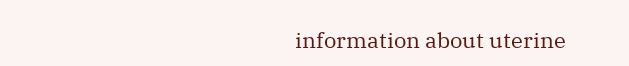information about uterine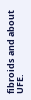fibroids and about UFE.